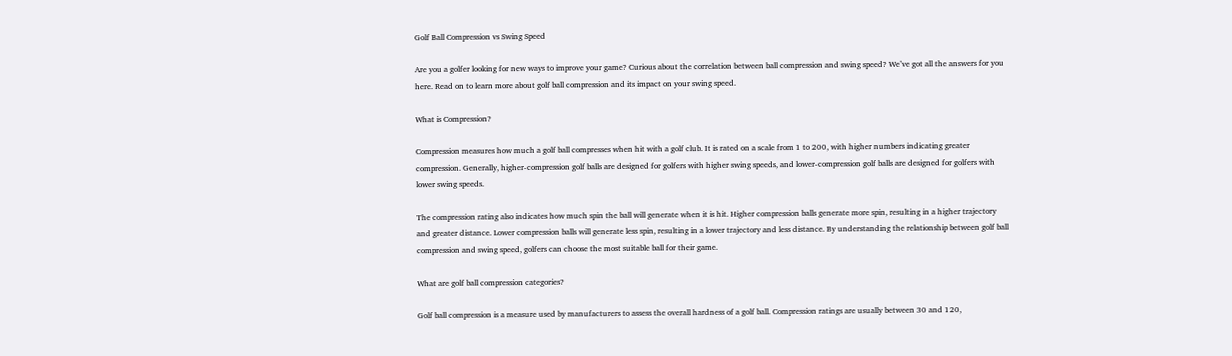Golf Ball Compression vs Swing Speed

Are you a golfer looking for new ways to improve your game? Curious about the correlation between ball compression and swing speed? We’ve got all the answers for you here. Read on to learn more about golf ball compression and its impact on your swing speed.

What is Compression?

Compression measures how much a golf ball compresses when hit with a golf club. It is rated on a scale from 1 to 200, with higher numbers indicating greater compression. Generally, higher-compression golf balls are designed for golfers with higher swing speeds, and lower-compression golf balls are designed for golfers with lower swing speeds.

The compression rating also indicates how much spin the ball will generate when it is hit. Higher compression balls generate more spin, resulting in a higher trajectory and greater distance. Lower compression balls will generate less spin, resulting in a lower trajectory and less distance. By understanding the relationship between golf ball compression and swing speed, golfers can choose the most suitable ball for their game.

What are golf ball compression categories?

Golf ball compression is a measure used by manufacturers to assess the overall hardness of a golf ball. Compression ratings are usually between 30 and 120,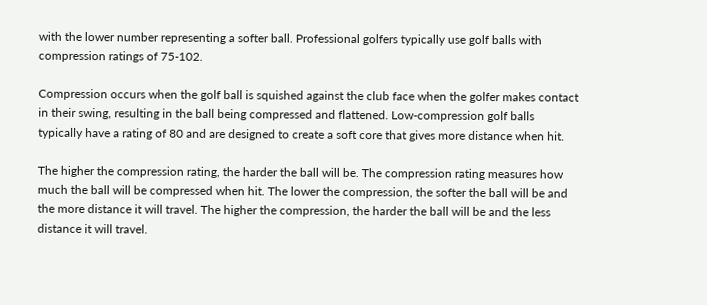with the lower number representing a softer ball. Professional golfers typically use golf balls with compression ratings of 75-102.

Compression occurs when the golf ball is squished against the club face when the golfer makes contact in their swing, resulting in the ball being compressed and flattened. Low-compression golf balls typically have a rating of 80 and are designed to create a soft core that gives more distance when hit.

The higher the compression rating, the harder the ball will be. The compression rating measures how much the ball will be compressed when hit. The lower the compression, the softer the ball will be and the more distance it will travel. The higher the compression, the harder the ball will be and the less distance it will travel.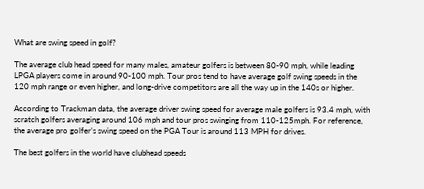What are swing speed in golf?

The average club head speed for many males, amateur golfers is between 80-90 mph, while leading LPGA players come in around 90-100 mph. Tour pros tend to have average golf swing speeds in the 120 mph range or even higher, and long-drive competitors are all the way up in the 140s or higher.

According to Trackman data, the average driver swing speed for average male golfers is 93.4 mph, with scratch golfers averaging around 106 mph and tour pros swinging from 110-125mph. For reference, the average pro golfer’s swing speed on the PGA Tour is around 113 MPH for drives.

The best golfers in the world have clubhead speeds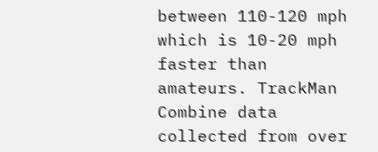between 110-120 mph which is 10-20 mph faster than amateurs. TrackMan Combine data collected from over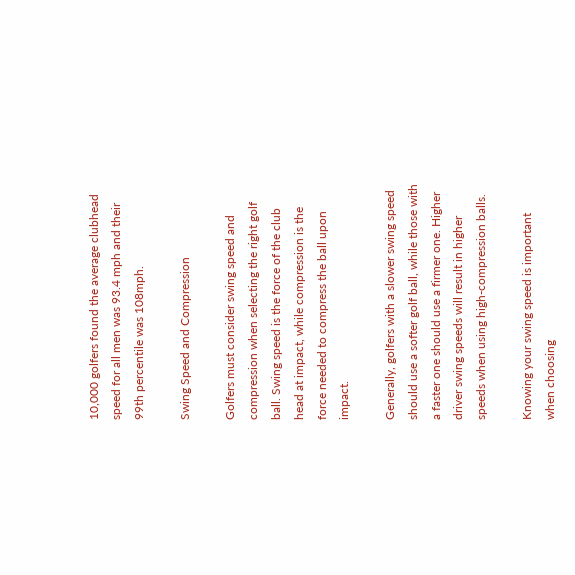10,000 golfers found the average clubhead speed for all men was 93.4 mph and their 99th percentile was 108mph.

Swing Speed and Compression

Golfers must consider swing speed and compression when selecting the right golf ball. Swing speed is the force of the club head at impact, while compression is the force needed to compress the ball upon impact.

Generally, golfers with a slower swing speed should use a softer golf ball, while those with a faster one should use a firmer one. Higher driver swing speeds will result in higher speeds when using high-compression balls.

Knowing your swing speed is important when choosing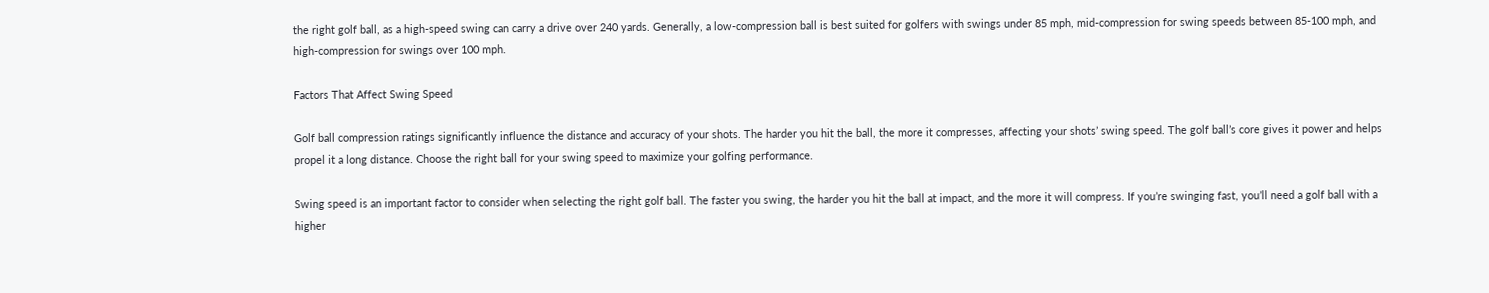the right golf ball, as a high-speed swing can carry a drive over 240 yards. Generally, a low-compression ball is best suited for golfers with swings under 85 mph, mid-compression for swing speeds between 85-100 mph, and high-compression for swings over 100 mph.

Factors That Affect Swing Speed

Golf ball compression ratings significantly influence the distance and accuracy of your shots. The harder you hit the ball, the more it compresses, affecting your shots’ swing speed. The golf ball’s core gives it power and helps propel it a long distance. Choose the right ball for your swing speed to maximize your golfing performance.

Swing speed is an important factor to consider when selecting the right golf ball. The faster you swing, the harder you hit the ball at impact, and the more it will compress. If you’re swinging fast, you’ll need a golf ball with a higher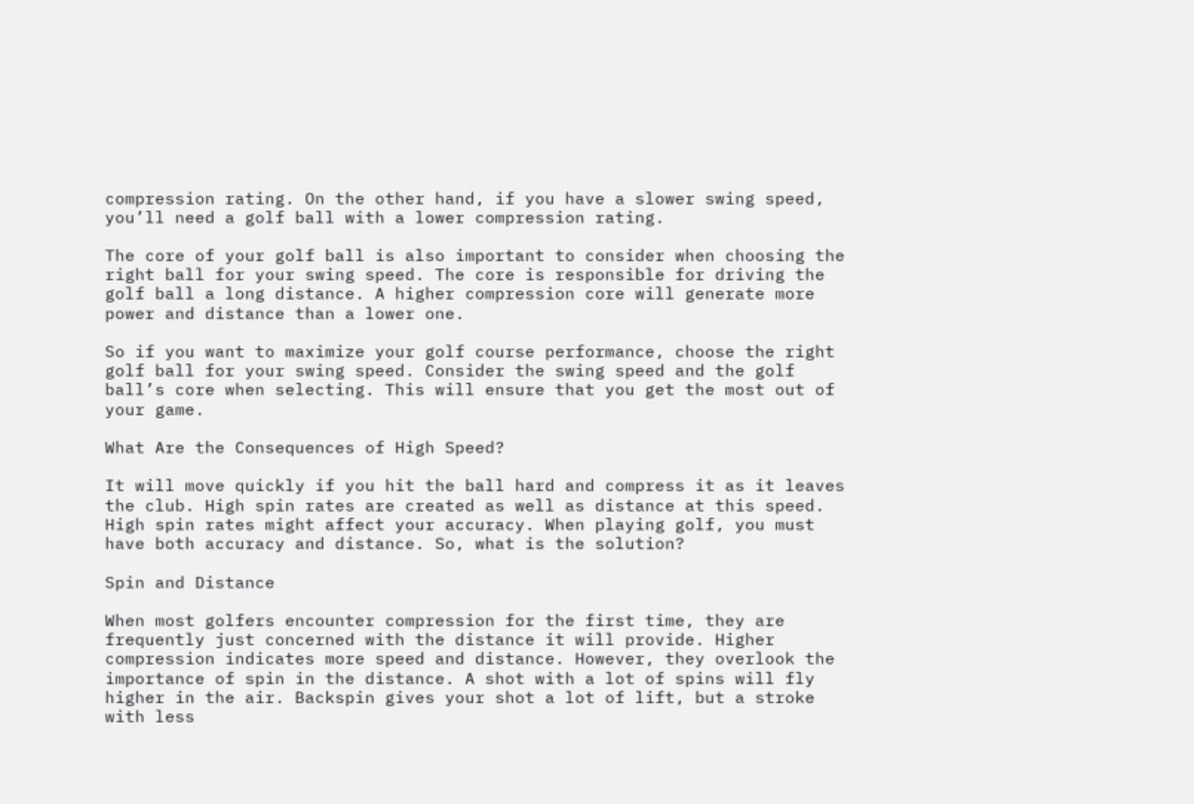compression rating. On the other hand, if you have a slower swing speed, you’ll need a golf ball with a lower compression rating.

The core of your golf ball is also important to consider when choosing the right ball for your swing speed. The core is responsible for driving the golf ball a long distance. A higher compression core will generate more power and distance than a lower one.

So if you want to maximize your golf course performance, choose the right golf ball for your swing speed. Consider the swing speed and the golf ball’s core when selecting. This will ensure that you get the most out of your game.

What Are the Consequences of High Speed?

It will move quickly if you hit the ball hard and compress it as it leaves the club. High spin rates are created as well as distance at this speed. High spin rates might affect your accuracy. When playing golf, you must have both accuracy and distance. So, what is the solution?

Spin and Distance

When most golfers encounter compression for the first time, they are frequently just concerned with the distance it will provide. Higher compression indicates more speed and distance. However, they overlook the importance of spin in the distance. A shot with a lot of spins will fly higher in the air. Backspin gives your shot a lot of lift, but a stroke with less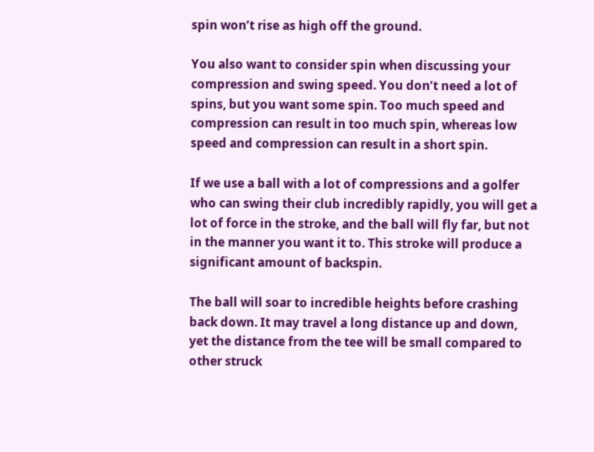spin won’t rise as high off the ground.

You also want to consider spin when discussing your compression and swing speed. You don’t need a lot of spins, but you want some spin. Too much speed and compression can result in too much spin, whereas low speed and compression can result in a short spin.

If we use a ball with a lot of compressions and a golfer who can swing their club incredibly rapidly, you will get a lot of force in the stroke, and the ball will fly far, but not in the manner you want it to. This stroke will produce a significant amount of backspin.

The ball will soar to incredible heights before crashing back down. It may travel a long distance up and down, yet the distance from the tee will be small compared to other struck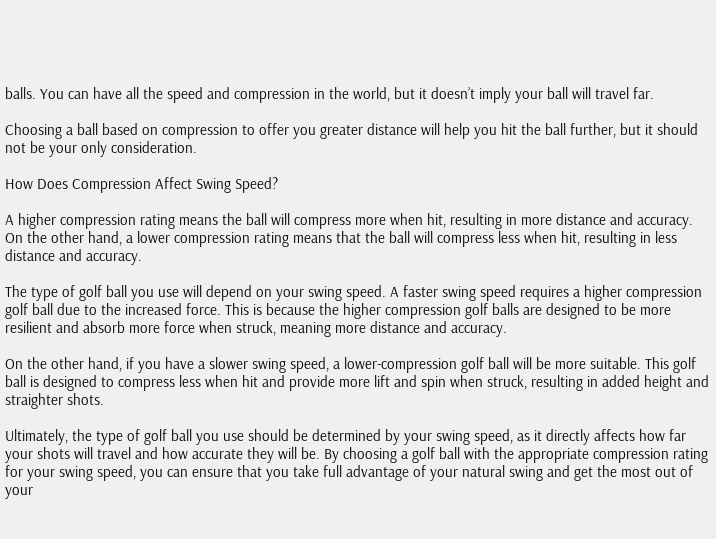balls. You can have all the speed and compression in the world, but it doesn’t imply your ball will travel far.

Choosing a ball based on compression to offer you greater distance will help you hit the ball further, but it should not be your only consideration.

How Does Compression Affect Swing Speed?

A higher compression rating means the ball will compress more when hit, resulting in more distance and accuracy. On the other hand, a lower compression rating means that the ball will compress less when hit, resulting in less distance and accuracy.

The type of golf ball you use will depend on your swing speed. A faster swing speed requires a higher compression golf ball due to the increased force. This is because the higher compression golf balls are designed to be more resilient and absorb more force when struck, meaning more distance and accuracy.

On the other hand, if you have a slower swing speed, a lower-compression golf ball will be more suitable. This golf ball is designed to compress less when hit and provide more lift and spin when struck, resulting in added height and straighter shots.

Ultimately, the type of golf ball you use should be determined by your swing speed, as it directly affects how far your shots will travel and how accurate they will be. By choosing a golf ball with the appropriate compression rating for your swing speed, you can ensure that you take full advantage of your natural swing and get the most out of your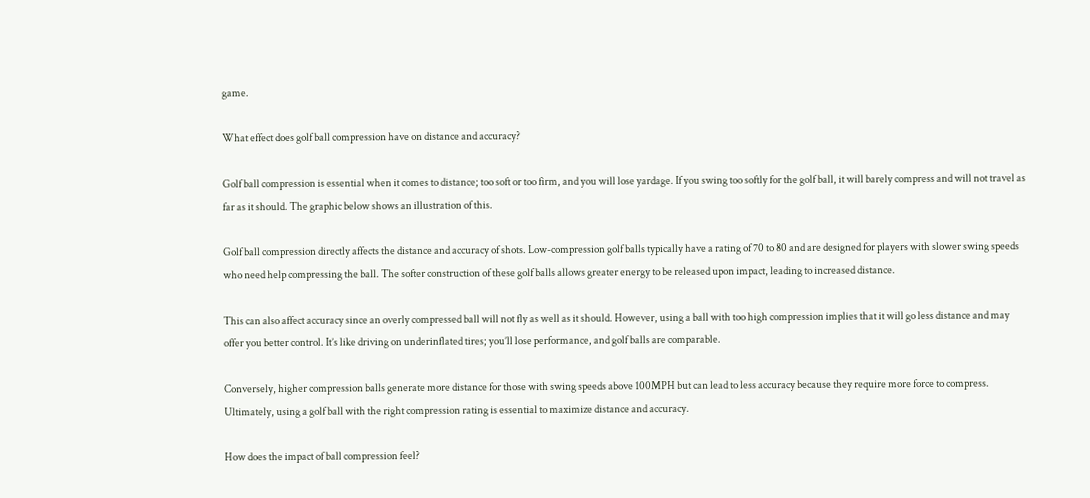game.

What effect does golf ball compression have on distance and accuracy?

Golf ball compression is essential when it comes to distance; too soft or too firm, and you will lose yardage. If you swing too softly for the golf ball, it will barely compress and will not travel as far as it should. The graphic below shows an illustration of this.

Golf ball compression directly affects the distance and accuracy of shots. Low-compression golf balls typically have a rating of 70 to 80 and are designed for players with slower swing speeds who need help compressing the ball. The softer construction of these golf balls allows greater energy to be released upon impact, leading to increased distance.

This can also affect accuracy since an overly compressed ball will not fly as well as it should. However, using a ball with too high compression implies that it will go less distance and may offer you better control. It’s like driving on underinflated tires; you’ll lose performance, and golf balls are comparable.

Conversely, higher compression balls generate more distance for those with swing speeds above 100MPH but can lead to less accuracy because they require more force to compress. Ultimately, using a golf ball with the right compression rating is essential to maximize distance and accuracy.

How does the impact of ball compression feel?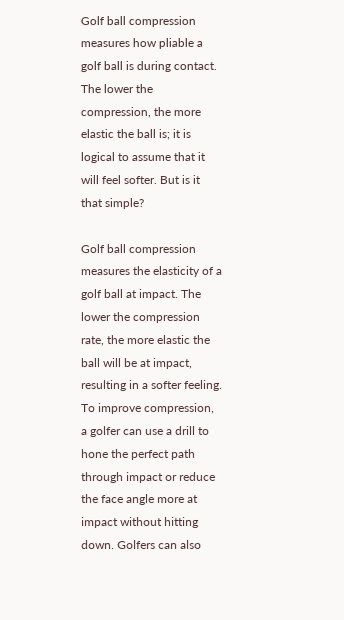Golf ball compression measures how pliable a golf ball is during contact. The lower the compression, the more elastic the ball is; it is logical to assume that it will feel softer. But is it that simple?

Golf ball compression measures the elasticity of a golf ball at impact. The lower the compression rate, the more elastic the ball will be at impact, resulting in a softer feeling. To improve compression, a golfer can use a drill to hone the perfect path through impact or reduce the face angle more at impact without hitting down. Golfers can also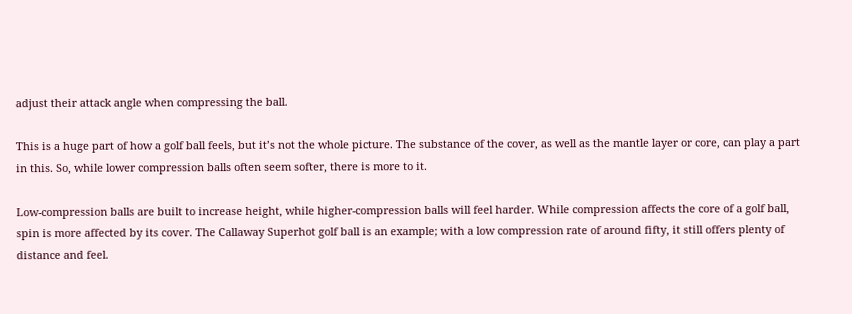adjust their attack angle when compressing the ball.

This is a huge part of how a golf ball feels, but it’s not the whole picture. The substance of the cover, as well as the mantle layer or core, can play a part in this. So, while lower compression balls often seem softer, there is more to it.

Low-compression balls are built to increase height, while higher-compression balls will feel harder. While compression affects the core of a golf ball, spin is more affected by its cover. The Callaway Superhot golf ball is an example; with a low compression rate of around fifty, it still offers plenty of distance and feel.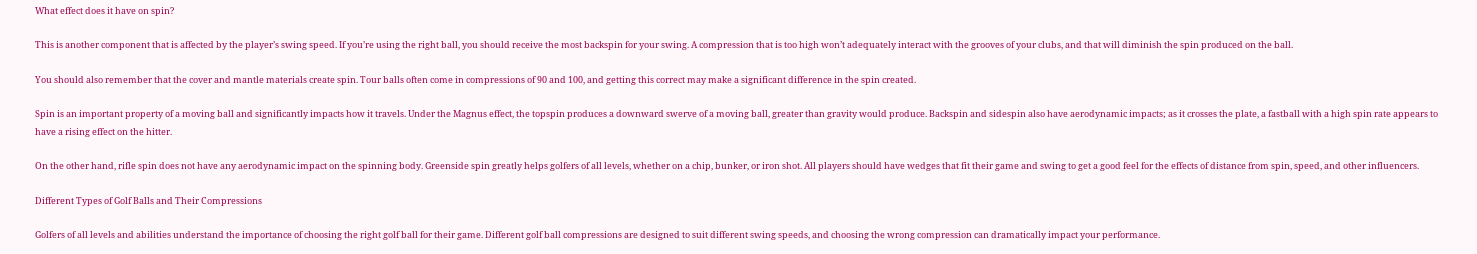What effect does it have on spin?

This is another component that is affected by the player’s swing speed. If you’re using the right ball, you should receive the most backspin for your swing. A compression that is too high won’t adequately interact with the grooves of your clubs, and that will diminish the spin produced on the ball.

You should also remember that the cover and mantle materials create spin. Tour balls often come in compressions of 90 and 100, and getting this correct may make a significant difference in the spin created.

Spin is an important property of a moving ball and significantly impacts how it travels. Under the Magnus effect, the topspin produces a downward swerve of a moving ball, greater than gravity would produce. Backspin and sidespin also have aerodynamic impacts; as it crosses the plate, a fastball with a high spin rate appears to have a rising effect on the hitter.

On the other hand, rifle spin does not have any aerodynamic impact on the spinning body. Greenside spin greatly helps golfers of all levels, whether on a chip, bunker, or iron shot. All players should have wedges that fit their game and swing to get a good feel for the effects of distance from spin, speed, and other influencers.

Different Types of Golf Balls and Their Compressions

Golfers of all levels and abilities understand the importance of choosing the right golf ball for their game. Different golf ball compressions are designed to suit different swing speeds, and choosing the wrong compression can dramatically impact your performance.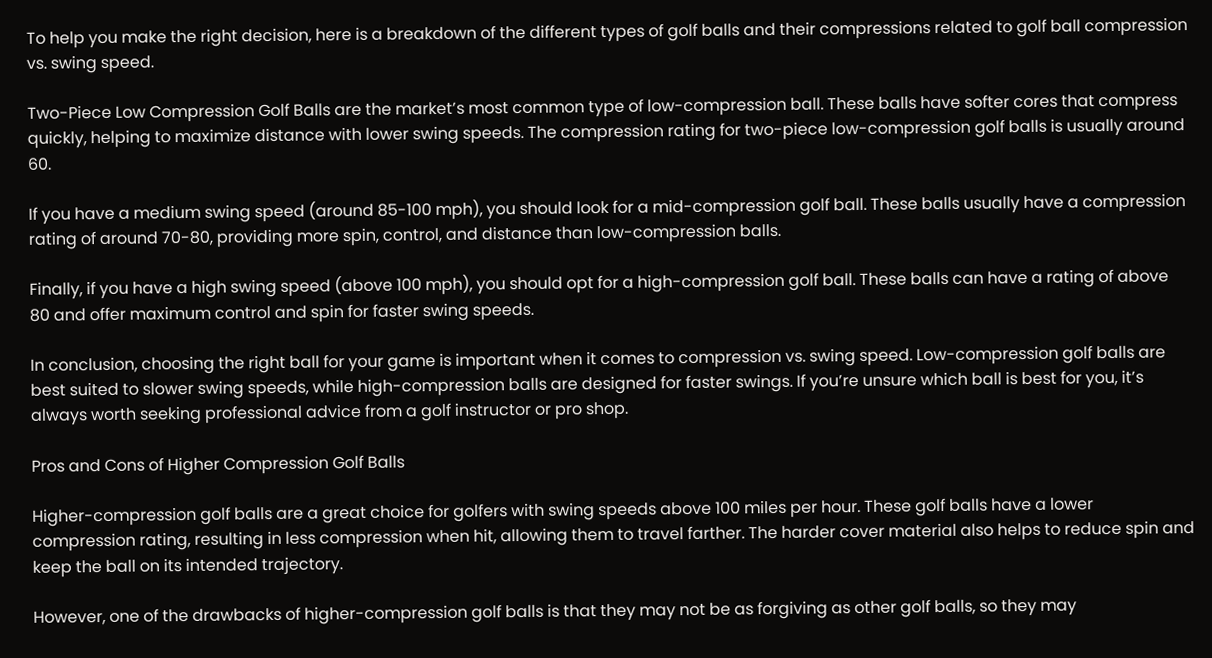To help you make the right decision, here is a breakdown of the different types of golf balls and their compressions related to golf ball compression vs. swing speed.

Two-Piece Low Compression Golf Balls are the market’s most common type of low-compression ball. These balls have softer cores that compress quickly, helping to maximize distance with lower swing speeds. The compression rating for two-piece low-compression golf balls is usually around 60.

If you have a medium swing speed (around 85-100 mph), you should look for a mid-compression golf ball. These balls usually have a compression rating of around 70-80, providing more spin, control, and distance than low-compression balls.

Finally, if you have a high swing speed (above 100 mph), you should opt for a high-compression golf ball. These balls can have a rating of above 80 and offer maximum control and spin for faster swing speeds.

In conclusion, choosing the right ball for your game is important when it comes to compression vs. swing speed. Low-compression golf balls are best suited to slower swing speeds, while high-compression balls are designed for faster swings. If you’re unsure which ball is best for you, it’s always worth seeking professional advice from a golf instructor or pro shop.

Pros and Cons of Higher Compression Golf Balls

Higher-compression golf balls are a great choice for golfers with swing speeds above 100 miles per hour. These golf balls have a lower compression rating, resulting in less compression when hit, allowing them to travel farther. The harder cover material also helps to reduce spin and keep the ball on its intended trajectory.

However, one of the drawbacks of higher-compression golf balls is that they may not be as forgiving as other golf balls, so they may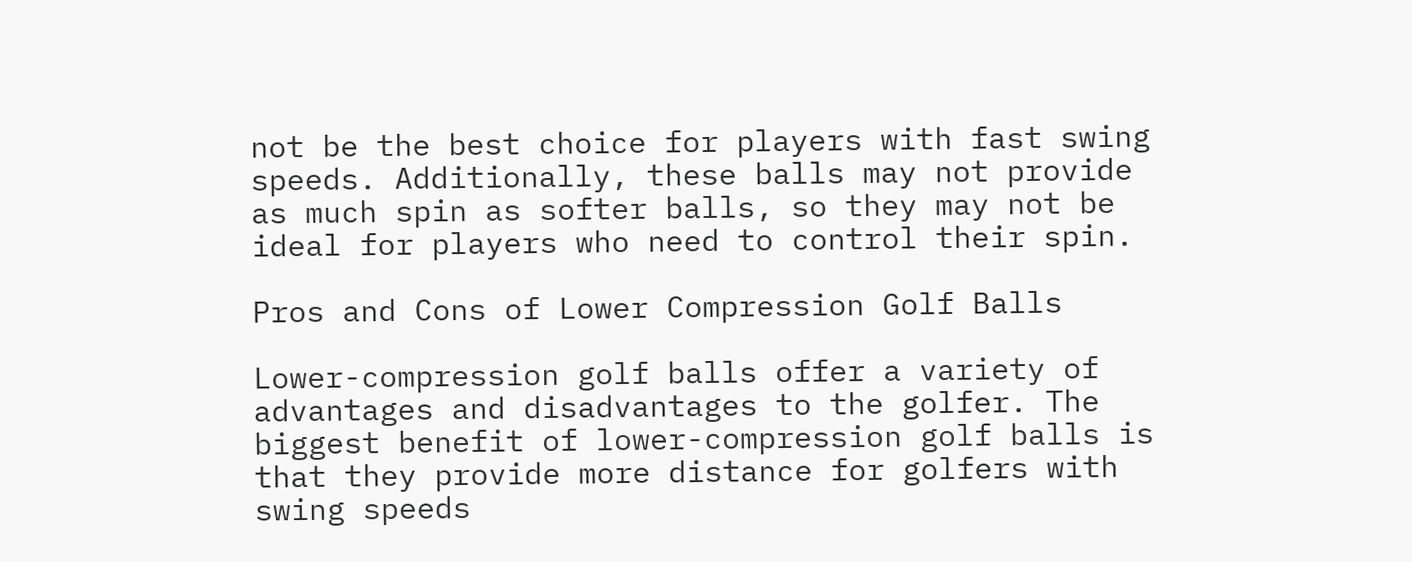not be the best choice for players with fast swing speeds. Additionally, these balls may not provide as much spin as softer balls, so they may not be ideal for players who need to control their spin.

Pros and Cons of Lower Compression Golf Balls

Lower-compression golf balls offer a variety of advantages and disadvantages to the golfer. The biggest benefit of lower-compression golf balls is that they provide more distance for golfers with swing speeds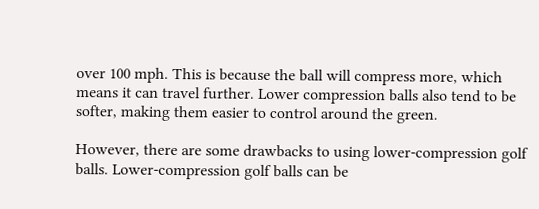over 100 mph. This is because the ball will compress more, which means it can travel further. Lower compression balls also tend to be softer, making them easier to control around the green.

However, there are some drawbacks to using lower-compression golf balls. Lower-compression golf balls can be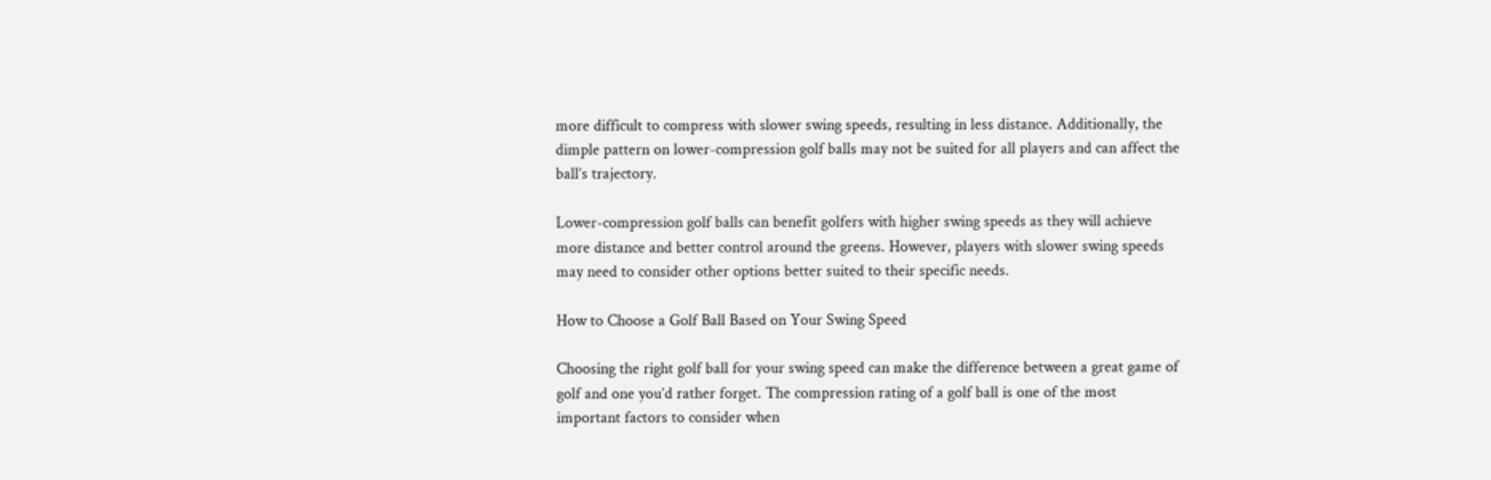more difficult to compress with slower swing speeds, resulting in less distance. Additionally, the dimple pattern on lower-compression golf balls may not be suited for all players and can affect the ball’s trajectory.

Lower-compression golf balls can benefit golfers with higher swing speeds as they will achieve more distance and better control around the greens. However, players with slower swing speeds may need to consider other options better suited to their specific needs.

How to Choose a Golf Ball Based on Your Swing Speed

Choosing the right golf ball for your swing speed can make the difference between a great game of golf and one you’d rather forget. The compression rating of a golf ball is one of the most important factors to consider when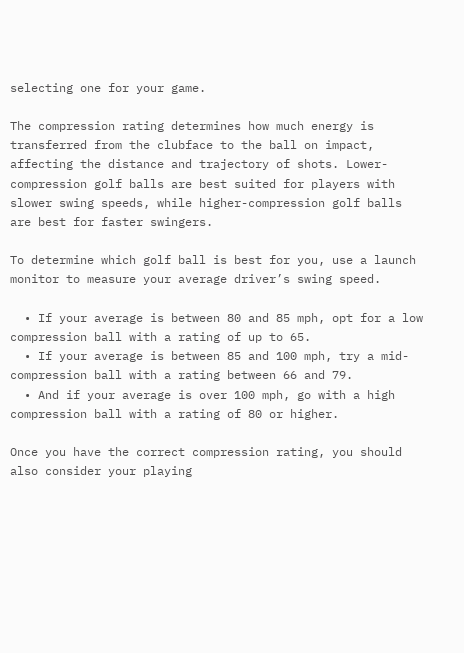selecting one for your game.

The compression rating determines how much energy is transferred from the clubface to the ball on impact, affecting the distance and trajectory of shots. Lower-compression golf balls are best suited for players with slower swing speeds, while higher-compression golf balls are best for faster swingers.

To determine which golf ball is best for you, use a launch monitor to measure your average driver’s swing speed.

  • If your average is between 80 and 85 mph, opt for a low compression ball with a rating of up to 65.
  • If your average is between 85 and 100 mph, try a mid-compression ball with a rating between 66 and 79.
  • And if your average is over 100 mph, go with a high compression ball with a rating of 80 or higher.

Once you have the correct compression rating, you should also consider your playing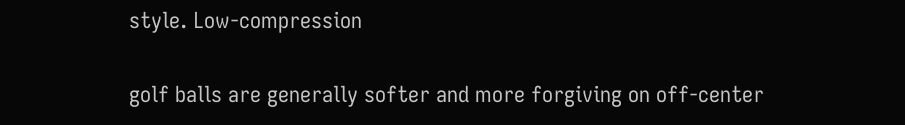style. Low-compression

golf balls are generally softer and more forgiving on off-center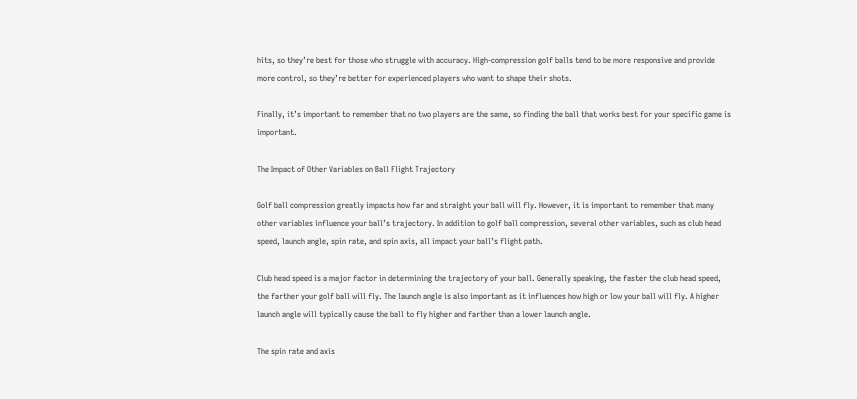hits, so they’re best for those who struggle with accuracy. High-compression golf balls tend to be more responsive and provide more control, so they’re better for experienced players who want to shape their shots.

Finally, it’s important to remember that no two players are the same, so finding the ball that works best for your specific game is important.

The Impact of Other Variables on Ball Flight Trajectory

Golf ball compression greatly impacts how far and straight your ball will fly. However, it is important to remember that many other variables influence your ball’s trajectory. In addition to golf ball compression, several other variables, such as club head speed, launch angle, spin rate, and spin axis, all impact your ball’s flight path.

Club head speed is a major factor in determining the trajectory of your ball. Generally speaking, the faster the club head speed, the farther your golf ball will fly. The launch angle is also important as it influences how high or low your ball will fly. A higher launch angle will typically cause the ball to fly higher and farther than a lower launch angle.

The spin rate and axis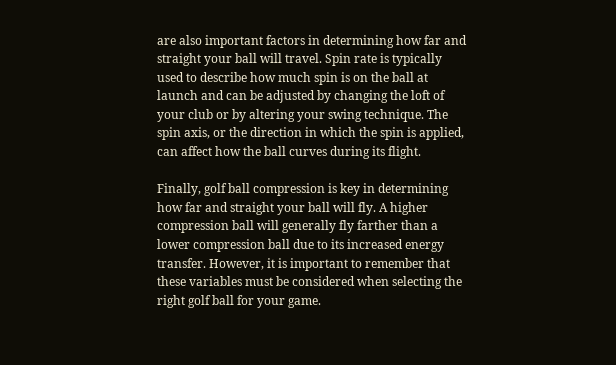are also important factors in determining how far and straight your ball will travel. Spin rate is typically used to describe how much spin is on the ball at launch and can be adjusted by changing the loft of your club or by altering your swing technique. The spin axis, or the direction in which the spin is applied, can affect how the ball curves during its flight.

Finally, golf ball compression is key in determining how far and straight your ball will fly. A higher compression ball will generally fly farther than a lower compression ball due to its increased energy transfer. However, it is important to remember that these variables must be considered when selecting the right golf ball for your game.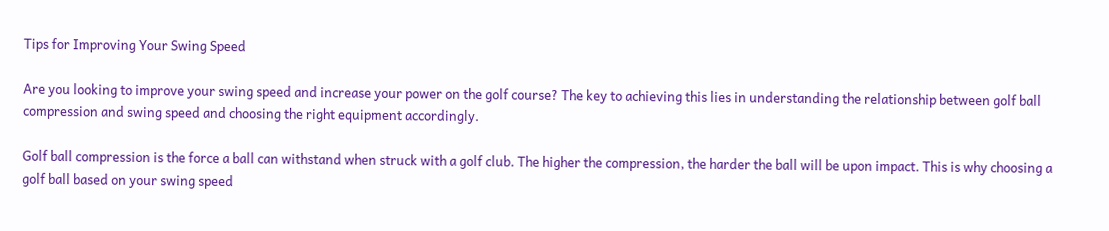Tips for Improving Your Swing Speed

Are you looking to improve your swing speed and increase your power on the golf course? The key to achieving this lies in understanding the relationship between golf ball compression and swing speed and choosing the right equipment accordingly.

Golf ball compression is the force a ball can withstand when struck with a golf club. The higher the compression, the harder the ball will be upon impact. This is why choosing a golf ball based on your swing speed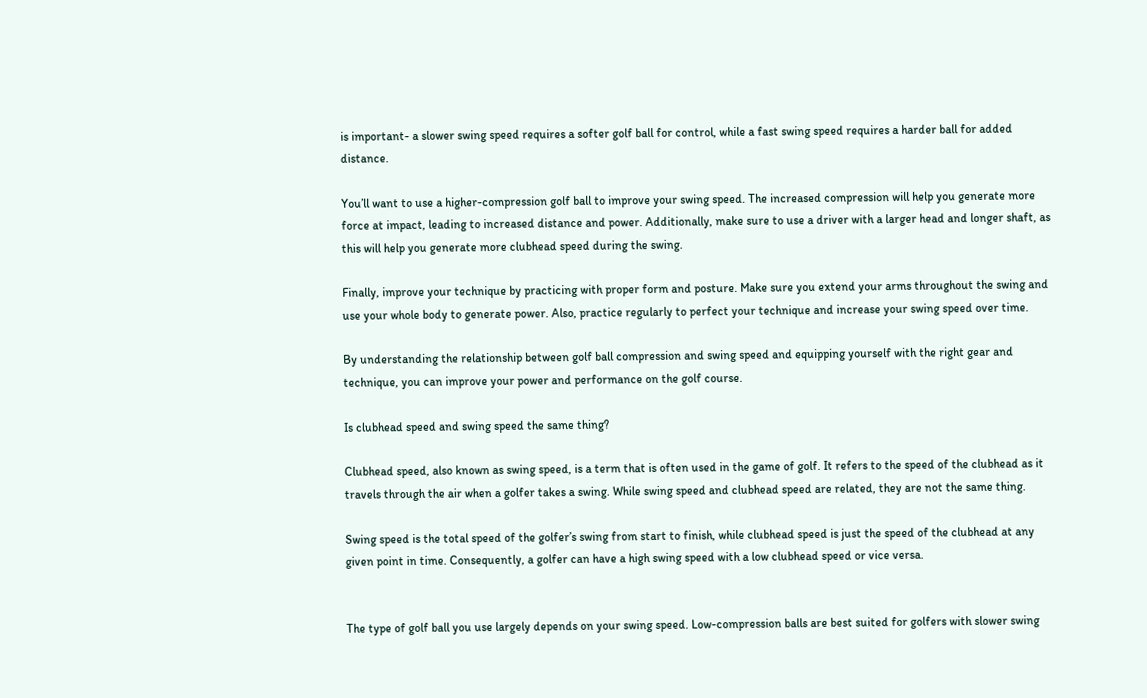is important- a slower swing speed requires a softer golf ball for control, while a fast swing speed requires a harder ball for added distance.

You’ll want to use a higher-compression golf ball to improve your swing speed. The increased compression will help you generate more force at impact, leading to increased distance and power. Additionally, make sure to use a driver with a larger head and longer shaft, as this will help you generate more clubhead speed during the swing.

Finally, improve your technique by practicing with proper form and posture. Make sure you extend your arms throughout the swing and use your whole body to generate power. Also, practice regularly to perfect your technique and increase your swing speed over time.

By understanding the relationship between golf ball compression and swing speed and equipping yourself with the right gear and technique, you can improve your power and performance on the golf course.

Is clubhead speed and swing speed the same thing?

Clubhead speed, also known as swing speed, is a term that is often used in the game of golf. It refers to the speed of the clubhead as it travels through the air when a golfer takes a swing. While swing speed and clubhead speed are related, they are not the same thing.

Swing speed is the total speed of the golfer’s swing from start to finish, while clubhead speed is just the speed of the clubhead at any given point in time. Consequently, a golfer can have a high swing speed with a low clubhead speed or vice versa.


The type of golf ball you use largely depends on your swing speed. Low-compression balls are best suited for golfers with slower swing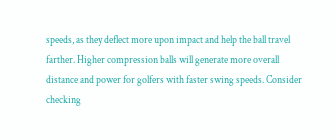speeds, as they deflect more upon impact and help the ball travel farther. Higher compression balls will generate more overall distance and power for golfers with faster swing speeds. Consider checking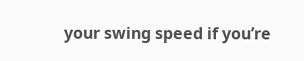your swing speed if you’re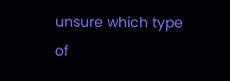unsure which type of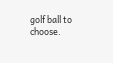golf ball to choose.